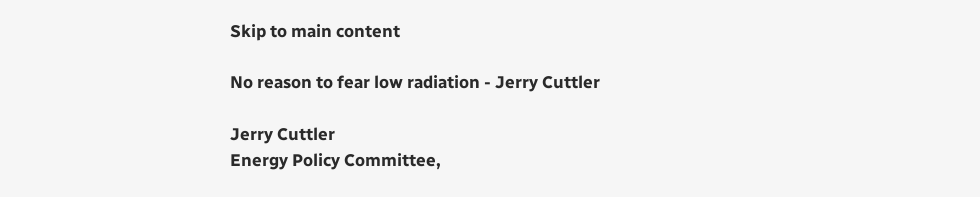Skip to main content

No reason to fear low radiation - Jerry Cuttler

Jerry Cuttler
Energy Policy Committee,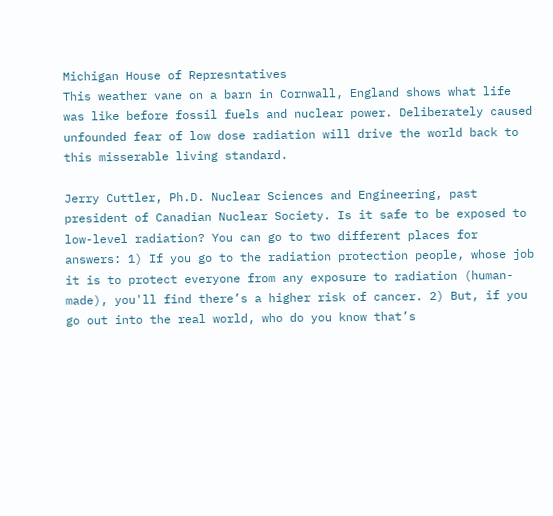Michigan House of Represntatives
This weather vane on a barn in Cornwall, England shows what life was like before fossil fuels and nuclear power. Deliberately caused unfounded fear of low dose radiation will drive the world back to this misserable living standard.

Jerry Cuttler, Ph.D. Nuclear Sciences and Engineering, past president of Canadian Nuclear Society. Is it safe to be exposed to low-level radiation? You can go to two different places for answers: 1) If you go to the radiation protection people, whose job it is to protect everyone from any exposure to radiation (human-made), you'll find there’s a higher risk of cancer. 2) But, if you go out into the real world, who do you know that’s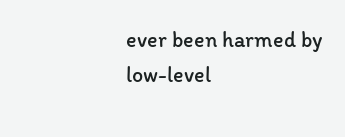ever been harmed by low-level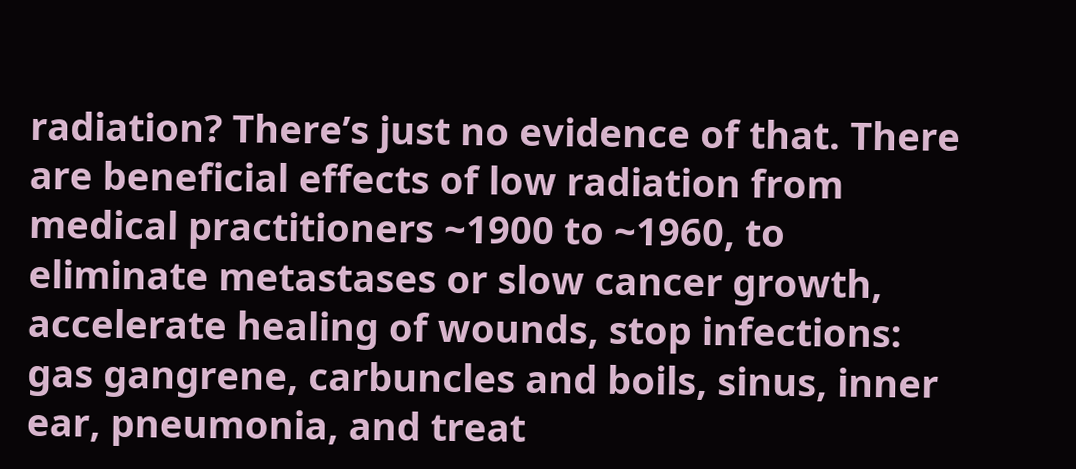radiation? There’s just no evidence of that. There are beneficial effects of low radiation from medical practitioners ~1900 to ~1960, to eliminate metastases or slow cancer growth, accelerate healing of wounds, stop infections: gas gangrene, carbuncles and boils, sinus, inner ear, pneumonia, and treat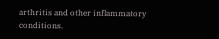arthritis and other inflammatory conditions.